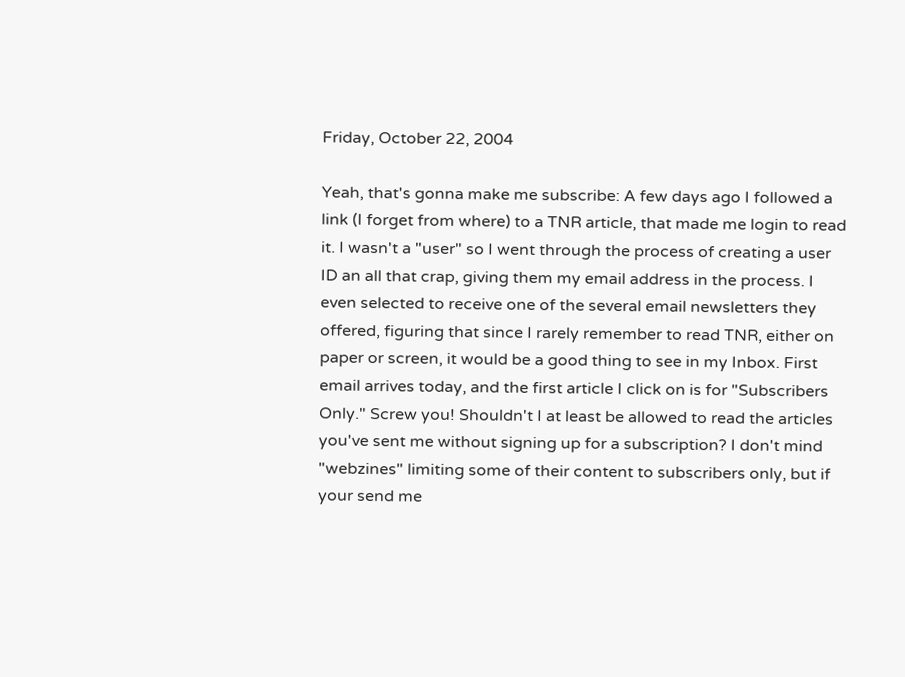Friday, October 22, 2004

Yeah, that's gonna make me subscribe: A few days ago I followed a link (I forget from where) to a TNR article, that made me login to read it. I wasn't a "user" so I went through the process of creating a user ID an all that crap, giving them my email address in the process. I even selected to receive one of the several email newsletters they offered, figuring that since I rarely remember to read TNR, either on paper or screen, it would be a good thing to see in my Inbox. First email arrives today, and the first article I click on is for "Subscribers Only." Screw you! Shouldn't I at least be allowed to read the articles you've sent me without signing up for a subscription? I don't mind "webzines" limiting some of their content to subscribers only, but if your send me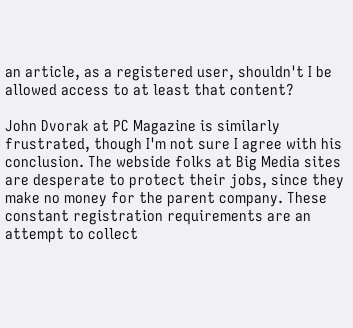an article, as a registered user, shouldn't I be allowed access to at least that content?

John Dvorak at PC Magazine is similarly frustrated, though I'm not sure I agree with his conclusion. The webside folks at Big Media sites are desperate to protect their jobs, since they make no money for the parent company. These constant registration requirements are an attempt to collect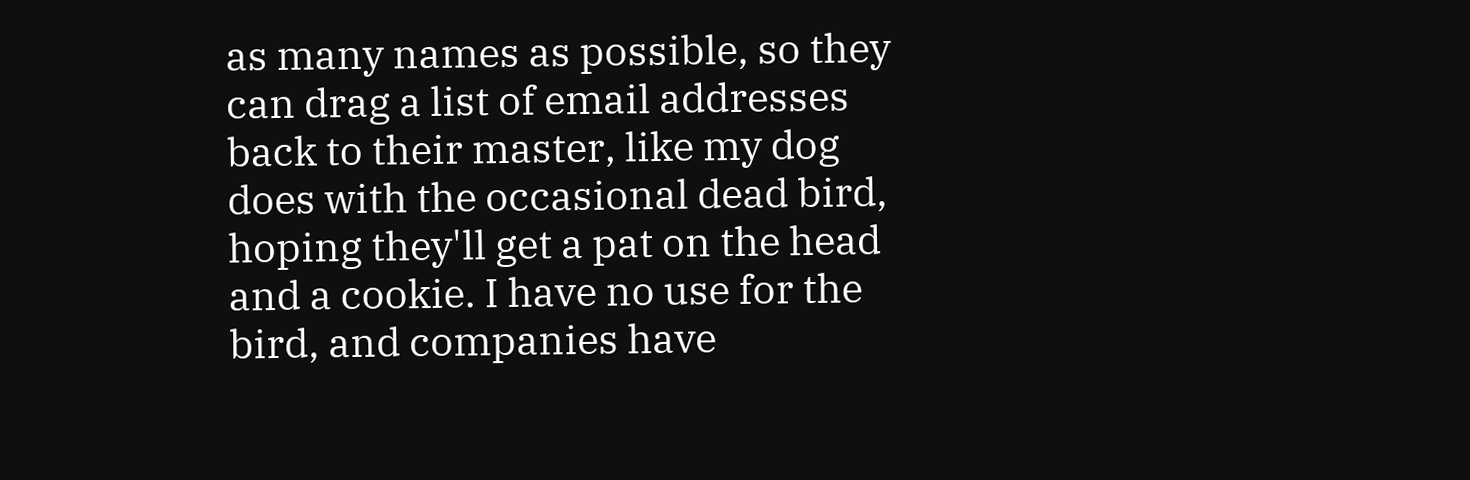as many names as possible, so they can drag a list of email addresses back to their master, like my dog does with the occasional dead bird, hoping they'll get a pat on the head and a cookie. I have no use for the bird, and companies have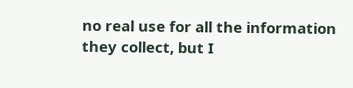no real use for all the information they collect, but I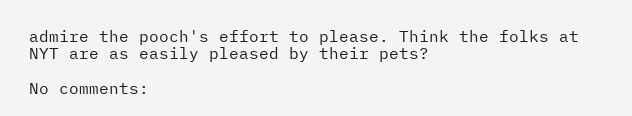admire the pooch's effort to please. Think the folks at NYT are as easily pleased by their pets?

No comments: